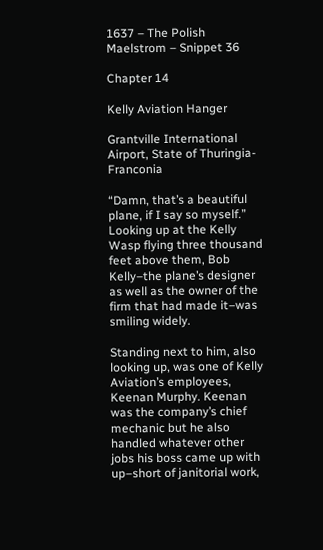1637 – The Polish Maelstrom – Snippet 36

Chapter 14

Kelly Aviation Hanger

Grantville International Airport, State of Thuringia-Franconia

“Damn, that’s a beautiful plane, if I say so myself.” Looking up at the Kelly Wasp flying three thousand feet above them, Bob Kelly–the plane’s designer as well as the owner of the firm that had made it–was smiling widely.

Standing next to him, also looking up, was one of Kelly Aviation’s employees, Keenan Murphy. Keenan was the company’s chief mechanic but he also handled whatever other jobs his boss came up with up–short of janitorial work,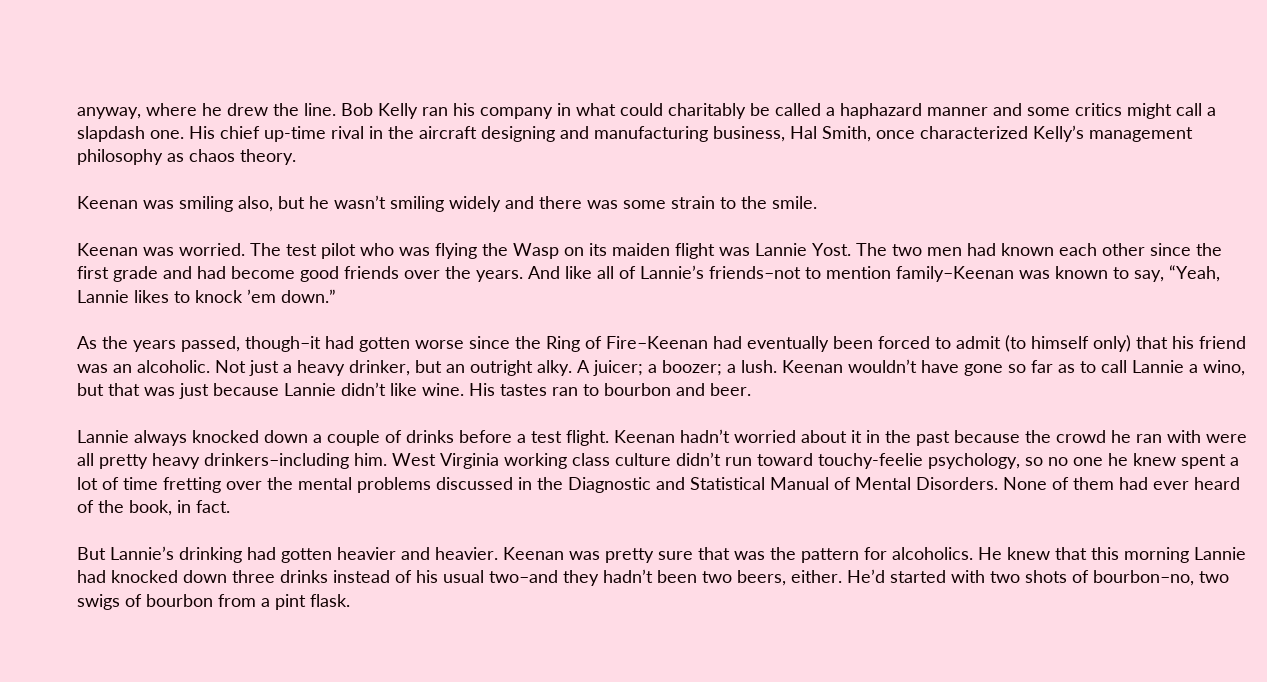anyway, where he drew the line. Bob Kelly ran his company in what could charitably be called a haphazard manner and some critics might call a slapdash one. His chief up-time rival in the aircraft designing and manufacturing business, Hal Smith, once characterized Kelly’s management philosophy as chaos theory.

Keenan was smiling also, but he wasn’t smiling widely and there was some strain to the smile.

Keenan was worried. The test pilot who was flying the Wasp on its maiden flight was Lannie Yost. The two men had known each other since the first grade and had become good friends over the years. And like all of Lannie’s friends–not to mention family–Keenan was known to say, “Yeah, Lannie likes to knock ’em down.”

As the years passed, though–it had gotten worse since the Ring of Fire–Keenan had eventually been forced to admit (to himself only) that his friend was an alcoholic. Not just a heavy drinker, but an outright alky. A juicer; a boozer; a lush. Keenan wouldn’t have gone so far as to call Lannie a wino, but that was just because Lannie didn’t like wine. His tastes ran to bourbon and beer.

Lannie always knocked down a couple of drinks before a test flight. Keenan hadn’t worried about it in the past because the crowd he ran with were all pretty heavy drinkers–including him. West Virginia working class culture didn’t run toward touchy-feelie psychology, so no one he knew spent a lot of time fretting over the mental problems discussed in the Diagnostic and Statistical Manual of Mental Disorders. None of them had ever heard of the book, in fact.

But Lannie’s drinking had gotten heavier and heavier. Keenan was pretty sure that was the pattern for alcoholics. He knew that this morning Lannie had knocked down three drinks instead of his usual two–and they hadn’t been two beers, either. He’d started with two shots of bourbon–no, two swigs of bourbon from a pint flask.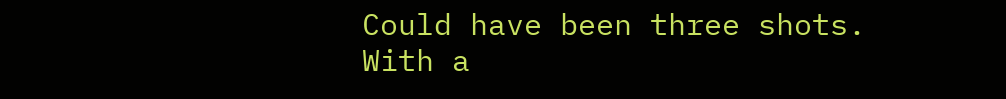Could have been three shots. With a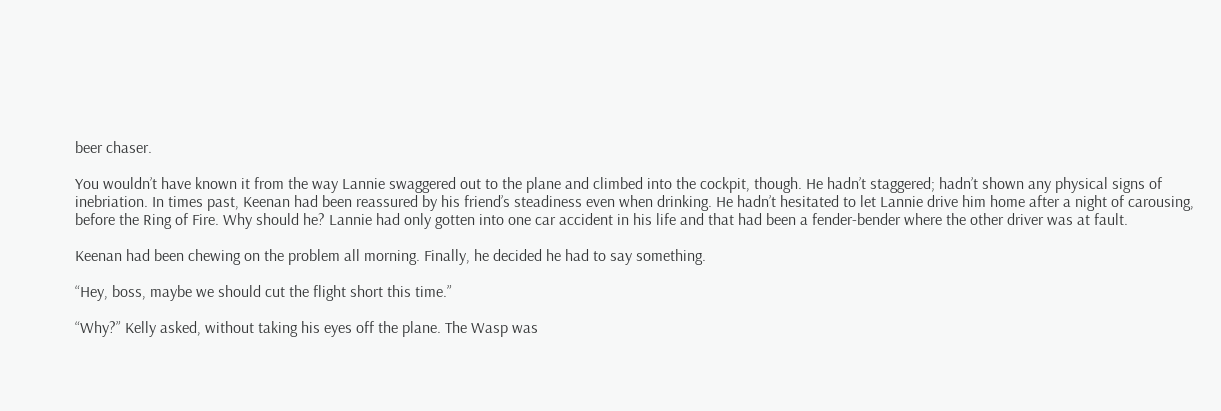beer chaser.

You wouldn’t have known it from the way Lannie swaggered out to the plane and climbed into the cockpit, though. He hadn’t staggered; hadn’t shown any physical signs of inebriation. In times past, Keenan had been reassured by his friend’s steadiness even when drinking. He hadn’t hesitated to let Lannie drive him home after a night of carousing, before the Ring of Fire. Why should he? Lannie had only gotten into one car accident in his life and that had been a fender-bender where the other driver was at fault.

Keenan had been chewing on the problem all morning. Finally, he decided he had to say something.

“Hey, boss, maybe we should cut the flight short this time.”

“Why?” Kelly asked, without taking his eyes off the plane. The Wasp was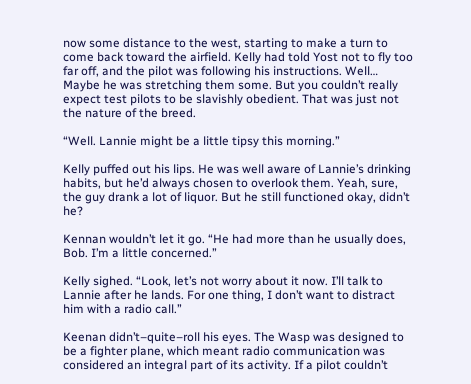now some distance to the west, starting to make a turn to come back toward the airfield. Kelly had told Yost not to fly too far off, and the pilot was following his instructions. Well… Maybe he was stretching them some. But you couldn’t really expect test pilots to be slavishly obedient. That was just not the nature of the breed.

“Well. Lannie might be a little tipsy this morning.”

Kelly puffed out his lips. He was well aware of Lannie’s drinking habits, but he’d always chosen to overlook them. Yeah, sure, the guy drank a lot of liquor. But he still functioned okay, didn’t he?

Kennan wouldn’t let it go. “He had more than he usually does, Bob. I’m a little concerned.”

Kelly sighed. “Look, let’s not worry about it now. I’ll talk to Lannie after he lands. For one thing, I don’t want to distract him with a radio call.”

Keenan didn’t–quite–roll his eyes. The Wasp was designed to be a fighter plane, which meant radio communication was considered an integral part of its activity. If a pilot couldn’t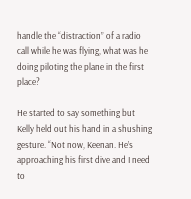handle the “distraction” of a radio call while he was flying, what was he doing piloting the plane in the first place?

He started to say something but Kelly held out his hand in a shushing gesture. “Not now, Keenan. He’s approaching his first dive and I need to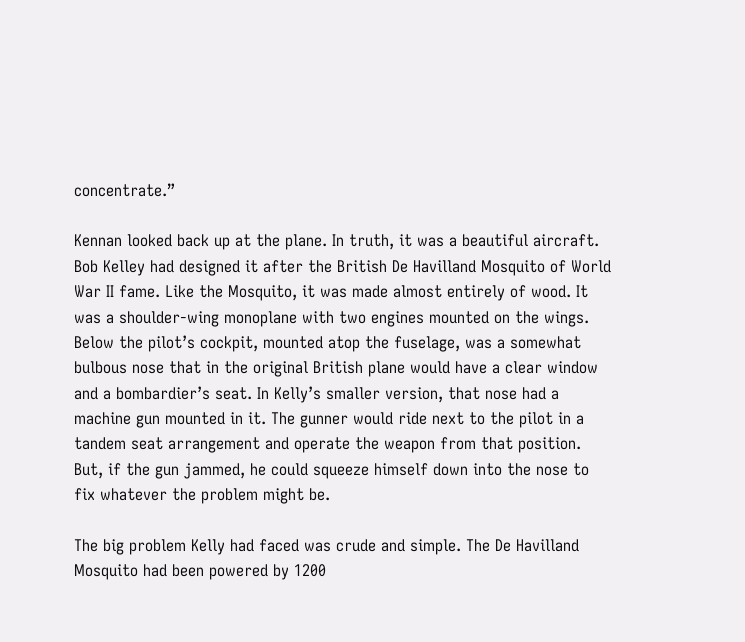concentrate.”

Kennan looked back up at the plane. In truth, it was a beautiful aircraft. Bob Kelley had designed it after the British De Havilland Mosquito of World War II fame. Like the Mosquito, it was made almost entirely of wood. It was a shoulder-wing monoplane with two engines mounted on the wings. Below the pilot’s cockpit, mounted atop the fuselage, was a somewhat bulbous nose that in the original British plane would have a clear window and a bombardier’s seat. In Kelly’s smaller version, that nose had a machine gun mounted in it. The gunner would ride next to the pilot in a tandem seat arrangement and operate the weapon from that position.  But, if the gun jammed, he could squeeze himself down into the nose to fix whatever the problem might be.

The big problem Kelly had faced was crude and simple. The De Havilland Mosquito had been powered by 1200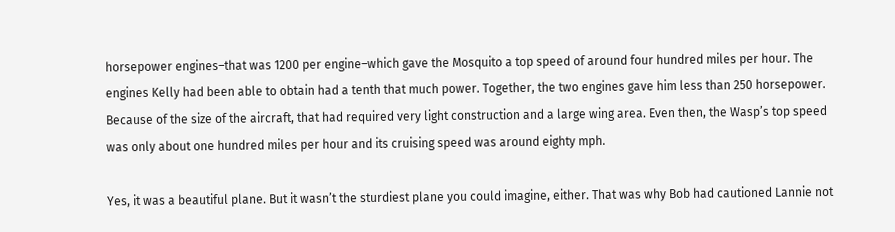horsepower engines–that was 1200 per engine–which gave the Mosquito a top speed of around four hundred miles per hour. The engines Kelly had been able to obtain had a tenth that much power. Together, the two engines gave him less than 250 horsepower. Because of the size of the aircraft, that had required very light construction and a large wing area. Even then, the Wasp’s top speed was only about one hundred miles per hour and its cruising speed was around eighty mph.

Yes, it was a beautiful plane. But it wasn’t the sturdiest plane you could imagine, either. That was why Bob had cautioned Lannie not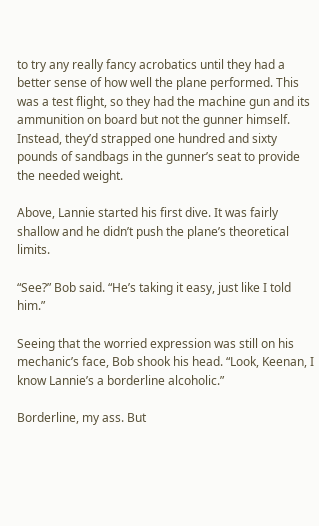to try any really fancy acrobatics until they had a better sense of how well the plane performed. This was a test flight, so they had the machine gun and its ammunition on board but not the gunner himself. Instead, they’d strapped one hundred and sixty pounds of sandbags in the gunner’s seat to provide the needed weight.

Above, Lannie started his first dive. It was fairly shallow and he didn’t push the plane’s theoretical limits.

“See?” Bob said. “He’s taking it easy, just like I told him.”

Seeing that the worried expression was still on his mechanic’s face, Bob shook his head. “Look, Keenan, I know Lannie’s a borderline alcoholic.”

Borderline, my ass. But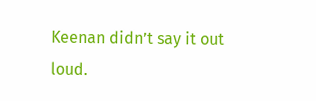Keenan didn’t say it out loud.